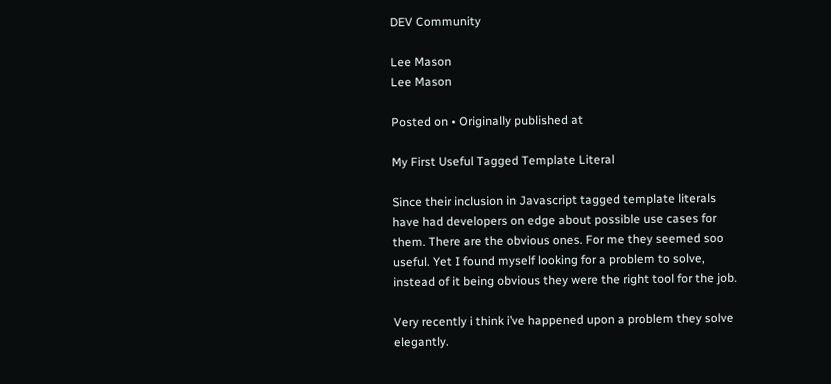DEV Community

Lee Mason
Lee Mason

Posted on • Originally published at

My First Useful Tagged Template Literal

Since their inclusion in Javascript tagged template literals have had developers on edge about possible use cases for them. There are the obvious ones. For me they seemed soo useful. Yet I found myself looking for a problem to solve, instead of it being obvious they were the right tool for the job.

Very recently i think i’ve happened upon a problem they solve elegantly.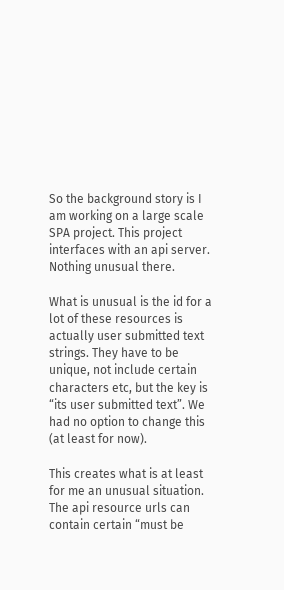So the background story is I am working on a large scale SPA project. This project interfaces with an api server. Nothing unusual there.

What is unusual is the id for a lot of these resources is actually user submitted text strings. They have to be unique, not include certain characters etc, but the key is “its user submitted text”. We had no option to change this (at least for now).

This creates what is at least for me an unusual situation. The api resource urls can contain certain “must be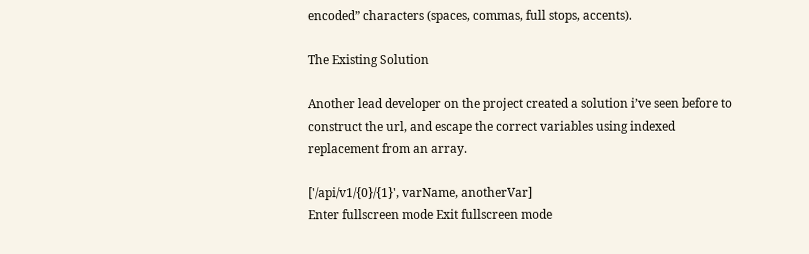encoded” characters (spaces, commas, full stops, accents).

The Existing Solution

Another lead developer on the project created a solution i’ve seen before to construct the url, and escape the correct variables using indexed replacement from an array.

['/api/v1/{0}/{1}', varName, anotherVar]
Enter fullscreen mode Exit fullscreen mode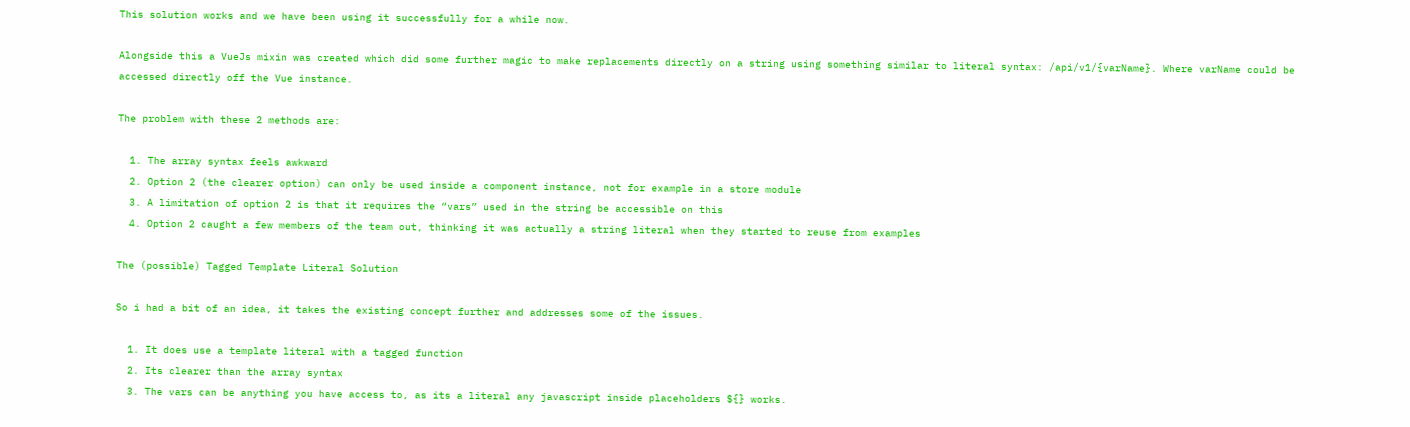This solution works and we have been using it successfully for a while now.

Alongside this a VueJs mixin was created which did some further magic to make replacements directly on a string using something similar to literal syntax: /api/v1/{varName}. Where varName could be accessed directly off the Vue instance.

The problem with these 2 methods are:

  1. The array syntax feels awkward
  2. Option 2 (the clearer option) can only be used inside a component instance, not for example in a store module
  3. A limitation of option 2 is that it requires the “vars” used in the string be accessible on this
  4. Option 2 caught a few members of the team out, thinking it was actually a string literal when they started to reuse from examples

The (possible) Tagged Template Literal Solution

So i had a bit of an idea, it takes the existing concept further and addresses some of the issues.

  1. It does use a template literal with a tagged function
  2. Its clearer than the array syntax
  3. The vars can be anything you have access to, as its a literal any javascript inside placeholders ${} works.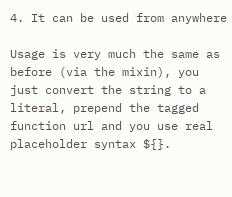4. It can be used from anywhere

Usage is very much the same as before (via the mixin), you just convert the string to a literal, prepend the tagged function url and you use real placeholder syntax ${}.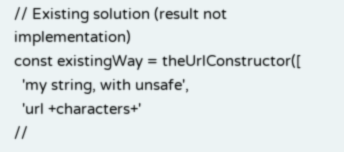// Existing solution (result not implementation)
const existingWay = theUrlConstructor([
  'my string, with unsafe',
  'url +characters+'
//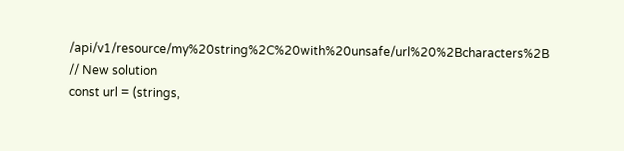/api/v1/resource/my%20string%2C%20with%20unsafe/url%20%2Bcharacters%2B
// New solution
const url = (strings,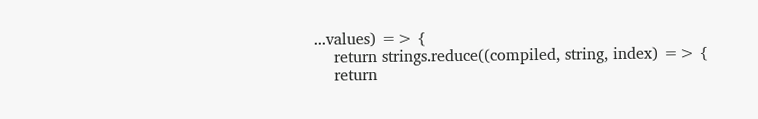...values) => {
    return strings.reduce((compiled, string, index) => {
    return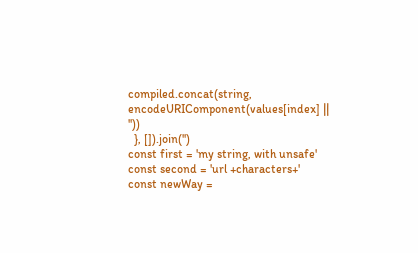compiled.concat(string, encodeURIComponent(values[index] || ''))
  }, []).join('')
const first = 'my string, with unsafe'
const second = 'url +characters+'
const newWay =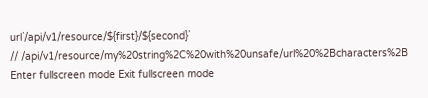url`/api/v1/resource/${first}/${second}`
// /api/v1/resource/my%20string%2C%20with%20unsafe/url%20%2Bcharacters%2B
Enter fullscreen mode Exit fullscreen mode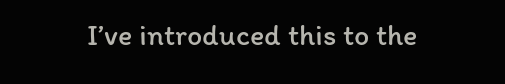I’ve introduced this to the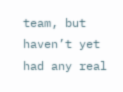team, but haven’t yet had any real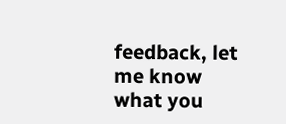feedback, let me know what you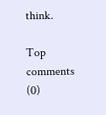think.

Top comments (0)